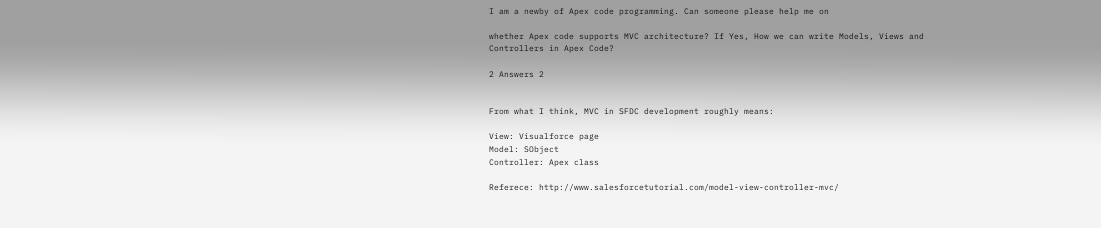I am a newby of Apex code programming. Can someone please help me on

whether Apex code supports MVC architecture? If Yes, How we can write Models, Views and Controllers in Apex Code?

2 Answers 2


From what I think, MVC in SFDC development roughly means:

View: Visualforce page
Model: SObject
Controller: Apex class

Referece: http://www.salesforcetutorial.com/model-view-controller-mvc/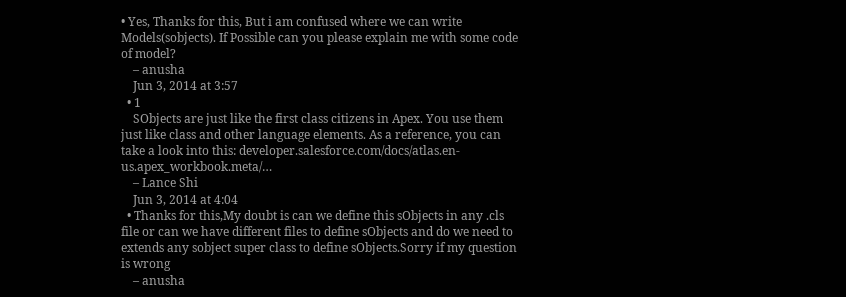• Yes, Thanks for this, But i am confused where we can write Models(sobjects). If Possible can you please explain me with some code of model?
    – anusha
    Jun 3, 2014 at 3:57
  • 1
    SObjects are just like the first class citizens in Apex. You use them just like class and other language elements. As a reference, you can take a look into this: developer.salesforce.com/docs/atlas.en-us.apex_workbook.meta/…
    – Lance Shi
    Jun 3, 2014 at 4:04
  • Thanks for this,My doubt is can we define this sObjects in any .cls file or can we have different files to define sObjects and do we need to extends any sobject super class to define sObjects.Sorry if my question is wrong
    – anusha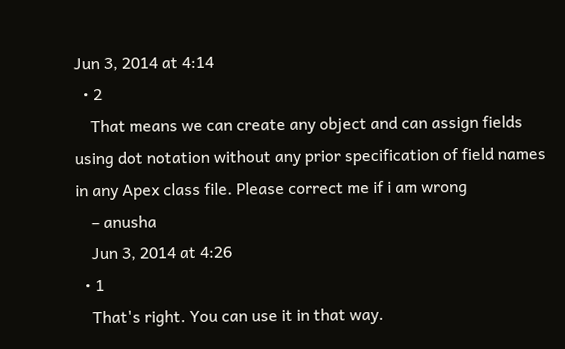Jun 3, 2014 at 4:14
  • 2
    That means we can create any object and can assign fields using dot notation without any prior specification of field names in any Apex class file. Please correct me if i am wrong
    – anusha
    Jun 3, 2014 at 4:26
  • 1
    That's right. You can use it in that way.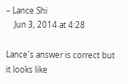– Lance Shi
    Jun 3, 2014 at 4:28

Lance's answer is correct but it looks like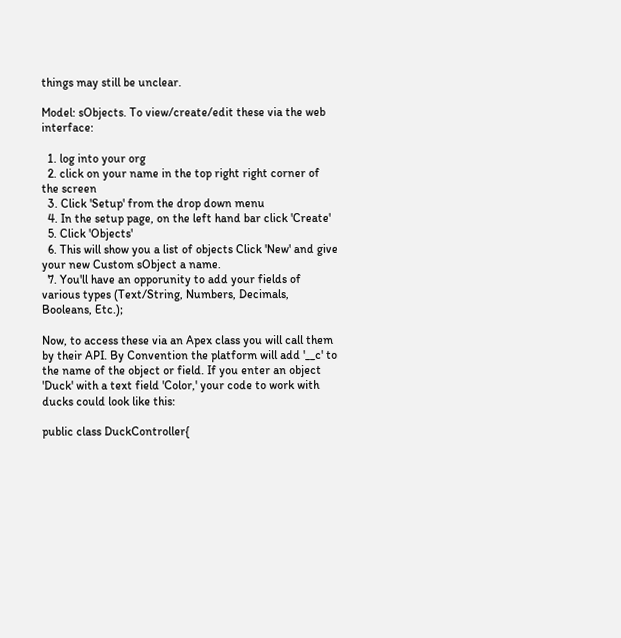things may still be unclear.

Model: sObjects. To view/create/edit these via the web interface:

  1. log into your org
  2. click on your name in the top right right corner of the screen
  3. Click 'Setup' from the drop down menu
  4. In the setup page, on the left hand bar click 'Create'
  5. Click 'Objects'
  6. This will show you a list of objects Click 'New' and give your new Custom sObject a name.
  7. You'll have an opporunity to add your fields of various types (Text/String, Numbers, Decimals, Booleans, Etc.);

Now, to access these via an Apex class you will call them by their API. By Convention the platform will add '__c' to the name of the object or field. If you enter an object 'Duck' with a text field 'Color,' your code to work with ducks could look like this:

public class DuckController{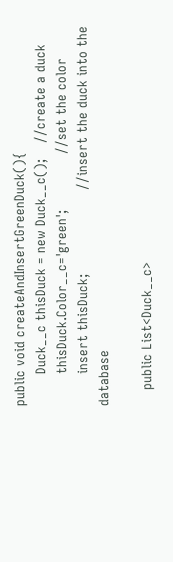public void createAndInsertGreenDuck(){
        Duck__c thisDuck = new Duck__c();    //create a duck
        thisDuck.Color__c='green';              //set the color
        insert thisDuck;                     //insert the duck into the database

    public List<Duck__c>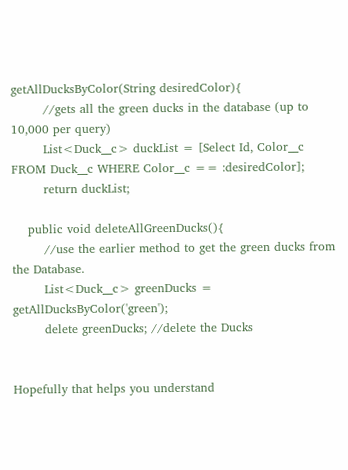getAllDucksByColor(String desiredColor){
        //gets all the green ducks in the database (up to 10,000 per query)
        List<Duck__c> duckList = [Select Id, Color__c FROM Duck__c WHERE Color__c == :desiredColor];
        return duckList;

    public void deleteAllGreenDucks(){
        //use the earlier method to get the green ducks from the Database.
        List<Duck__c> greenDucks = getAllDucksByColor('green');
        delete greenDucks; //delete the Ducks


Hopefully that helps you understand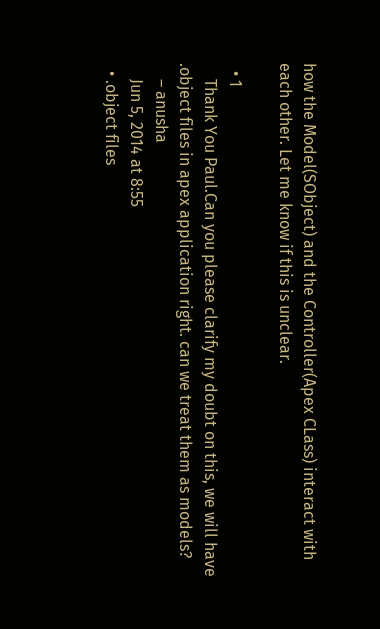how the Model(SObject) and the Controller(Apex CLass) interact with each other. Let me know if this is unclear.

  • 1
    Thank You Paul.Can you please clarify my doubt on this, we will have .object files in apex application right. can we treat them as models?
    – anusha
    Jun 5, 2014 at 8:55
  • .object files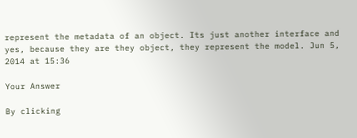represent the metadata of an object. Its just another interface and yes, because they are they object, they represent the model. Jun 5, 2014 at 15:36

Your Answer

By clicking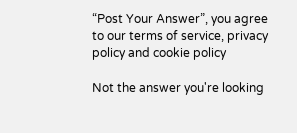“Post Your Answer”, you agree to our terms of service, privacy policy and cookie policy

Not the answer you're looking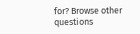for? Browse other questions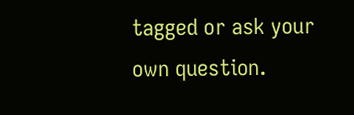tagged or ask your own question.